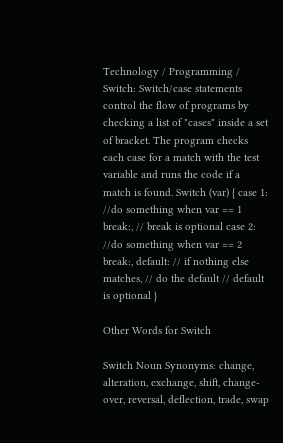Technology / Programming / Switch: Switch/case statements control the flow of programs by checking a list of "cases" inside a set of bracket. The program checks each case for a match with the test variable and runs the code if a match is found. Switch (var) { case 1: //do something when var == 1 break:, // break is optional case 2: //do something when var == 2 break:, default: // if nothing else matches, // do the default // default is optional }

Other Words for Switch

Switch Noun Synonyms: change, alteration, exchange, shift, change-over, reversal, deflection, trade, swap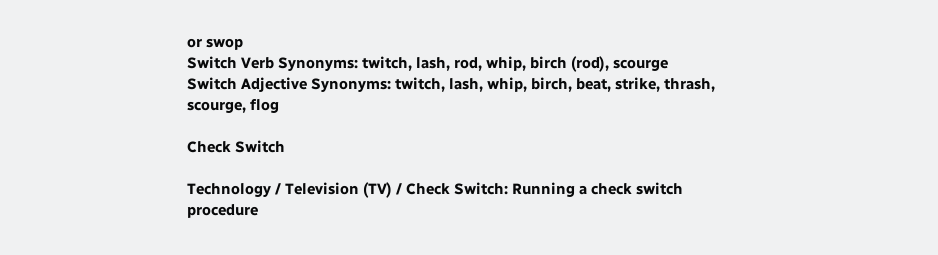or swop
Switch Verb Synonyms: twitch, lash, rod, whip, birch (rod), scourge
Switch Adjective Synonyms: twitch, lash, whip, birch, beat, strike, thrash, scourge, flog

Check Switch

Technology / Television (TV) / Check Switch: Running a check switch procedure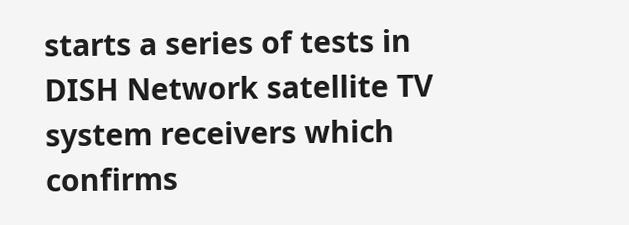starts a series of tests in DISH Network satellite TV system receivers which confirms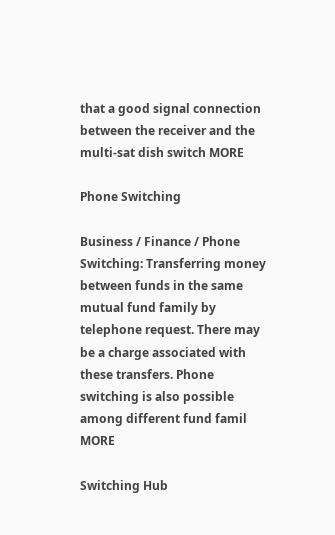that a good signal connection between the receiver and the multi-sat dish switch MORE

Phone Switching

Business / Finance / Phone Switching: Transferring money between funds in the same mutual fund family by telephone request. There may be a charge associated with these transfers. Phone switching is also possible among different fund famil MORE

Switching Hub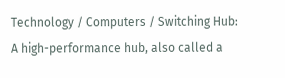Technology / Computers / Switching Hub: A high-performance hub, also called a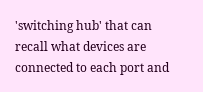'switching hub' that can recall what devices are connected to each port and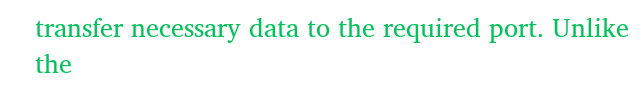transfer necessary data to the required port. Unlike the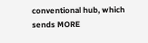conventional hub, which sends MORE